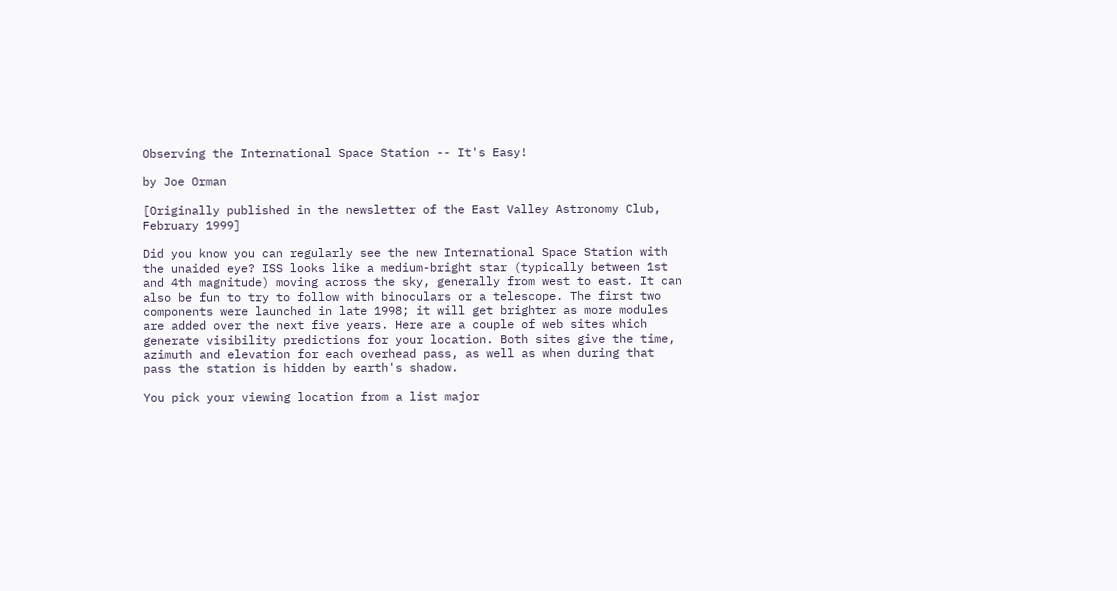Observing the International Space Station -- It's Easy!

by Joe Orman

[Originally published in the newsletter of the East Valley Astronomy Club, February 1999]

Did you know you can regularly see the new International Space Station with the unaided eye? ISS looks like a medium-bright star (typically between 1st and 4th magnitude) moving across the sky, generally from west to east. It can also be fun to try to follow with binoculars or a telescope. The first two components were launched in late 1998; it will get brighter as more modules are added over the next five years. Here are a couple of web sites which generate visibility predictions for your location. Both sites give the time, azimuth and elevation for each overhead pass, as well as when during that pass the station is hidden by earth's shadow.

You pick your viewing location from a list major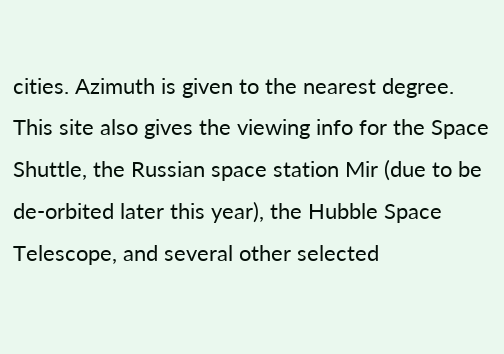cities. Azimuth is given to the nearest degree. This site also gives the viewing info for the Space Shuttle, the Russian space station Mir (due to be de-orbited later this year), the Hubble Space Telescope, and several other selected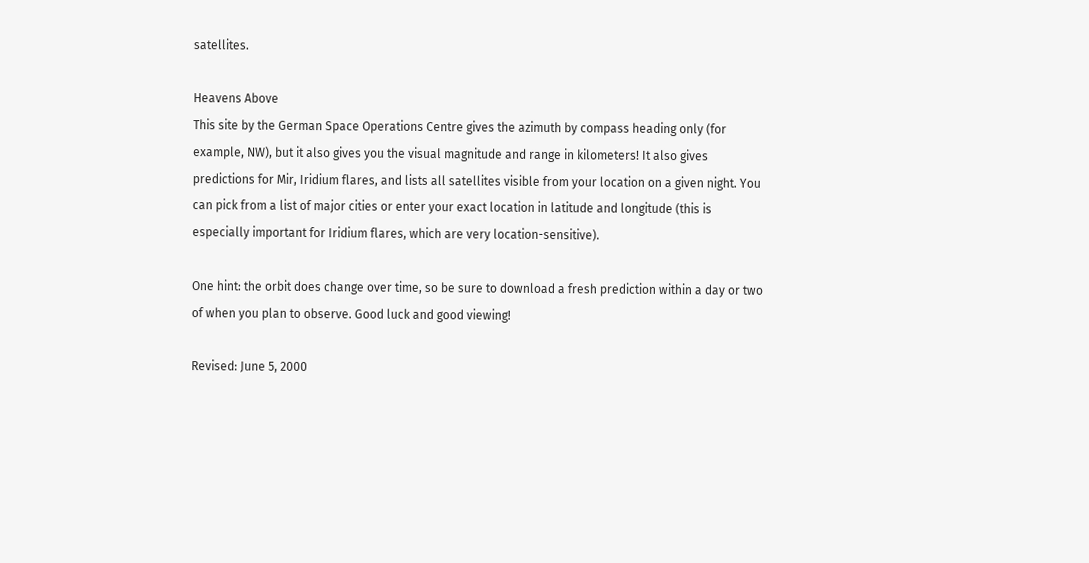satellites.

Heavens Above
This site by the German Space Operations Centre gives the azimuth by compass heading only (for example, NW), but it also gives you the visual magnitude and range in kilometers! It also gives predictions for Mir, Iridium flares, and lists all satellites visible from your location on a given night. You can pick from a list of major cities or enter your exact location in latitude and longitude (this is especially important for Iridium flares, which are very location-sensitive).

One hint: the orbit does change over time, so be sure to download a fresh prediction within a day or two of when you plan to observe. Good luck and good viewing!

Revised: June 5, 2000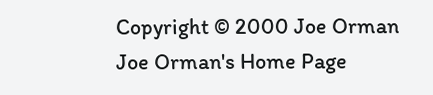Copyright © 2000 Joe Orman
Joe Orman's Home Page